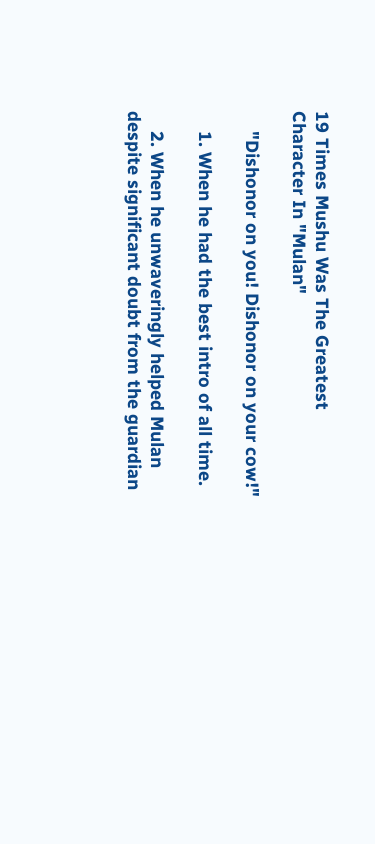19 Times Mushu Was The Greatest Character In "Mulan"

    "Dishonor on you! Dishonor on your cow!"

    1. When he had the best intro of all time.

    2. When he unwaveringly helped Mulan despite significant doubt from the guardian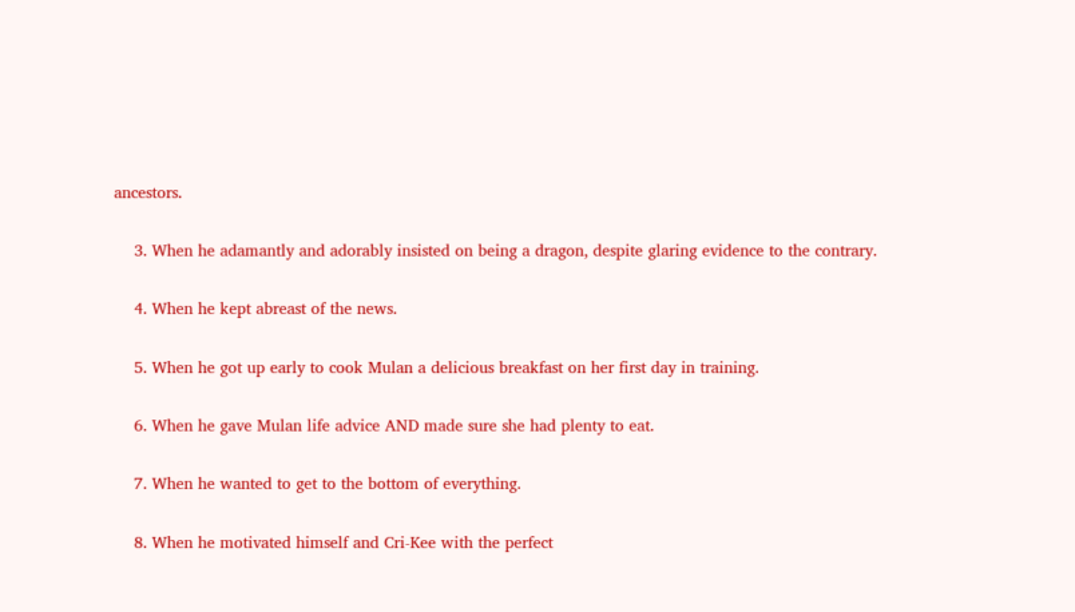ancestors.

    3. When he adamantly and adorably insisted on being a dragon, despite glaring evidence to the contrary.

    4. When he kept abreast of the news.

    5. When he got up early to cook Mulan a delicious breakfast on her first day in training.

    6. When he gave Mulan life advice AND made sure she had plenty to eat.

    7. When he wanted to get to the bottom of everything.

    8. When he motivated himself and Cri-Kee with the perfect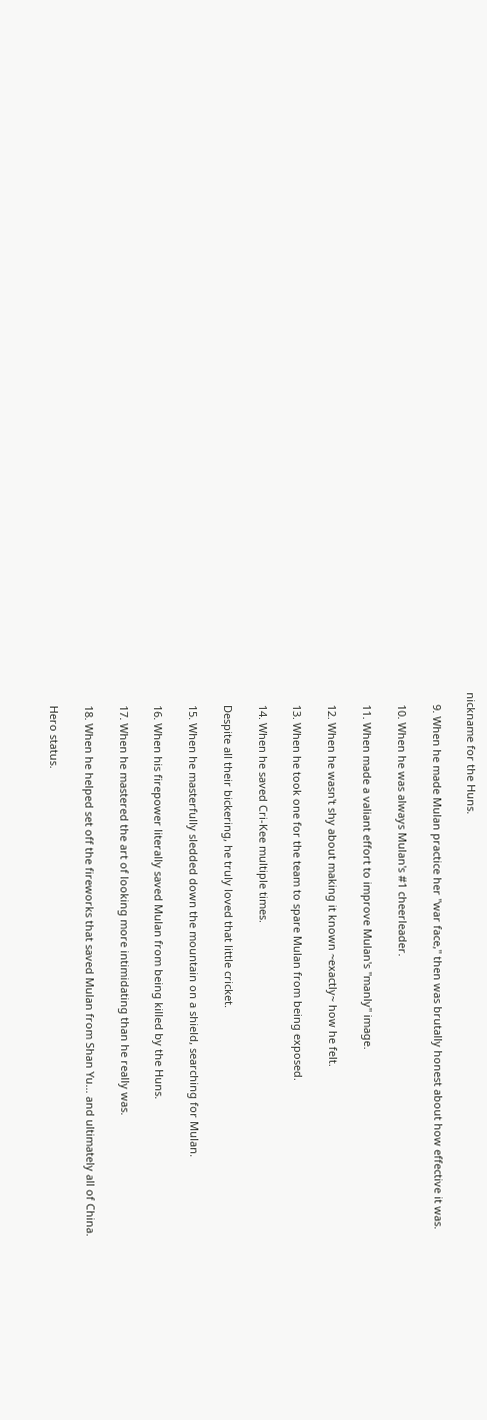nickname for the Huns.

    9. When he made Mulan practice her "war face," then was brutally honest about how effective it was.

    10. When he was always Mulan's #1 cheerleader.

    11. When made a valiant effort to improve Mulan's "manly" image.

    12. When he wasn't shy about making it known ~exactly~ how he felt.

    13. When he took one for the team to spare Mulan from being exposed.

    14. When he saved Cri-Kee multiple times.

    Despite all their bickering, he truly loved that little cricket.

    15. When he masterfully sledded down the mountain on a shield, searching for Mulan.

    16. When his firepower literally saved Mulan from being killed by the Huns.

    17. When he mastered the art of looking more intimidating than he really was.

    18. When he helped set off the fireworks that saved Mulan from Shan Yu... and ultimately all of China.

    Hero status.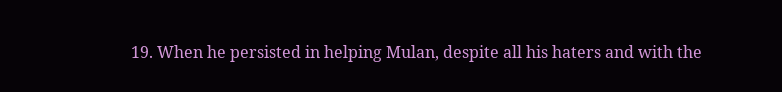19. When he persisted in helping Mulan, despite all his haters and with the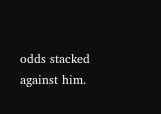odds stacked against him.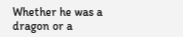Whether he was a dragon or a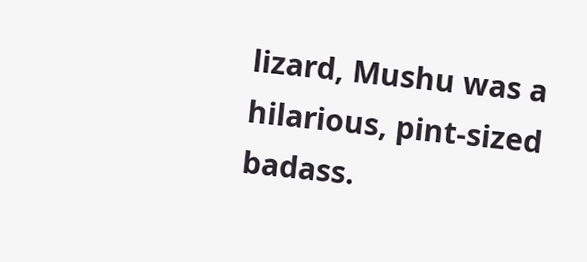lizard, Mushu was a hilarious, pint-sized badass.